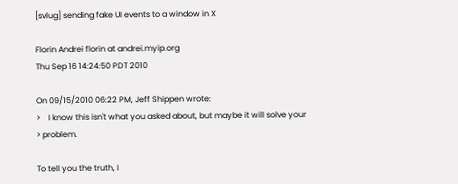[svlug] sending fake UI events to a window in X

Florin Andrei florin at andrei.myip.org
Thu Sep 16 14:24:50 PDT 2010

On 09/15/2010 06:22 PM, Jeff Shippen wrote:
>    I know this isn't what you asked about, but maybe it will solve your
> problem.

To tell you the truth, I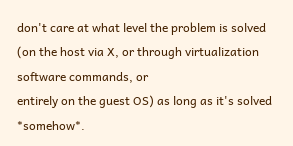don't care at what level the problem is solved
(on the host via X, or through virtualization software commands, or
entirely on the guest OS) as long as it's solved *somehow*.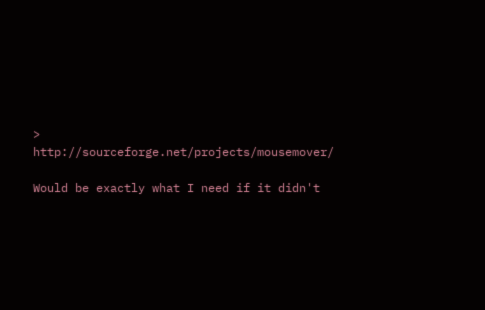> http://sourceforge.net/projects/mousemover/

Would be exactly what I need if it didn't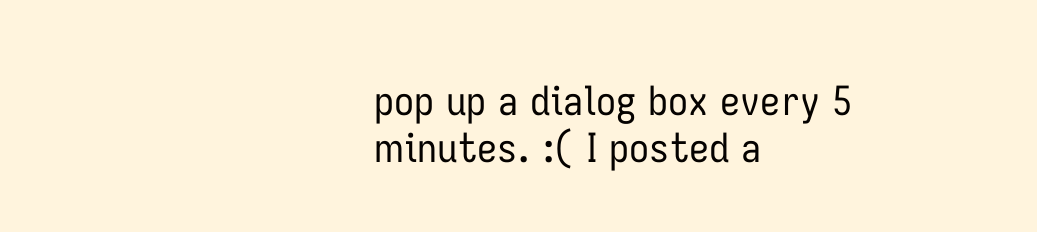pop up a dialog box every 5
minutes. :( I posted a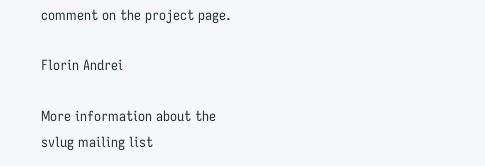comment on the project page.

Florin Andrei

More information about the svlug mailing list